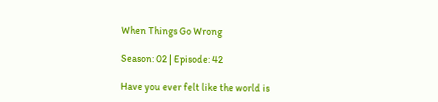When Things Go Wrong

Season: 02 | Episode: 42

Have you ever felt like the world is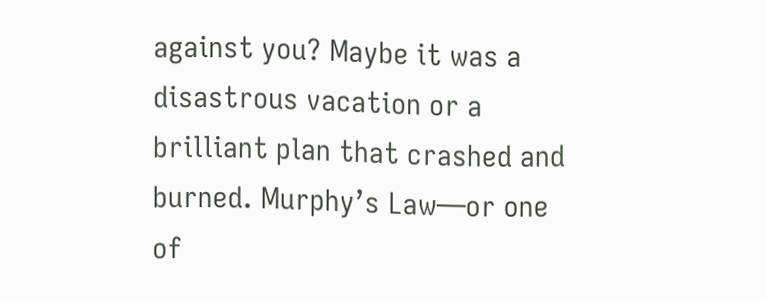against you? Maybe it was a disastrous vacation or a brilliant plan that crashed and burned. Murphy’s Law—or one of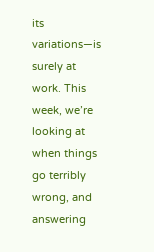its variations—is surely at work. This week, we’re looking at when things go terribly wrong, and answering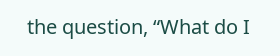the question, “What do I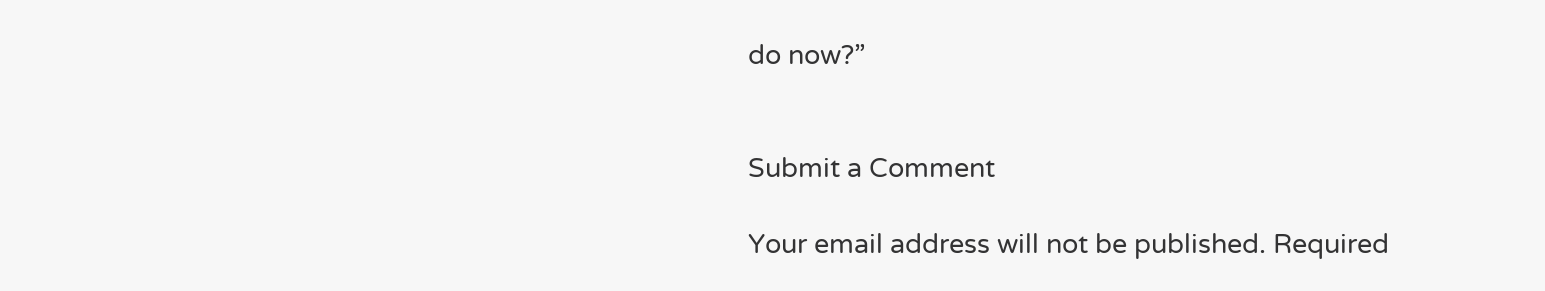do now?”


Submit a Comment

Your email address will not be published. Required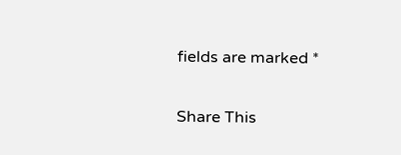fields are marked *

Share This